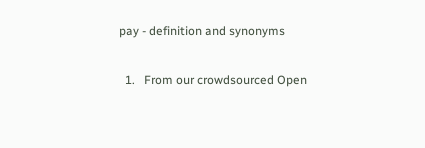pay - definition and synonyms

  1.   From our crowdsourced Open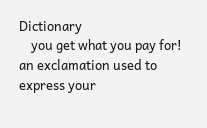Dictionary
    you get what you pay for! an exclamation used to express your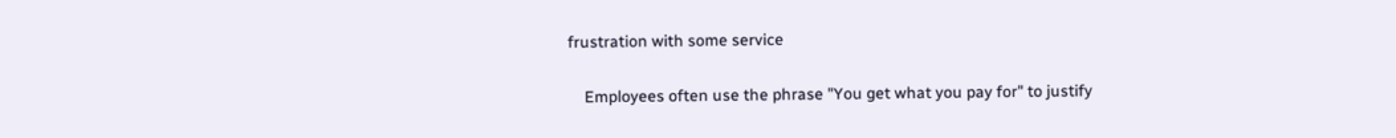frustration with some service

    Employees often use the phrase "You get what you pay for" to justify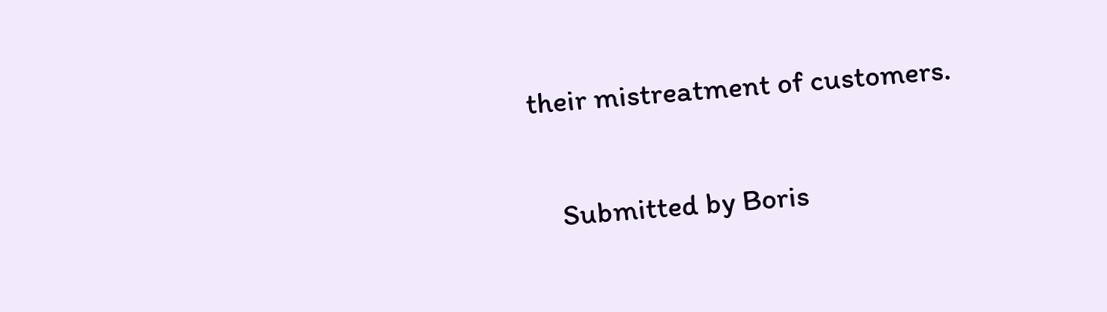their mistreatment of customers.

    Submitted by Boris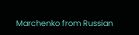Marchenko from Russian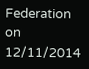Federation on 12/11/2014